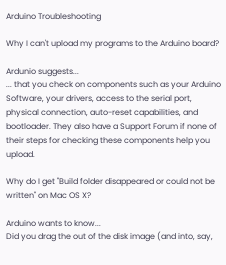Arduino Troubleshooting

Why I can't upload my programs to the Arduino board?

Ardunio suggests...
... that you check on components such as your Arduino Software, your drivers, access to the serial port, physical connection, auto-reset capabilities, and bootloader. They also have a Support Forum if none of their steps for checking these components help you upload.

Why do I get "Build folder disappeared or could not be written" on Mac OS X?

Arduino wants to know...
Did you drag the out of the disk image (and into, say,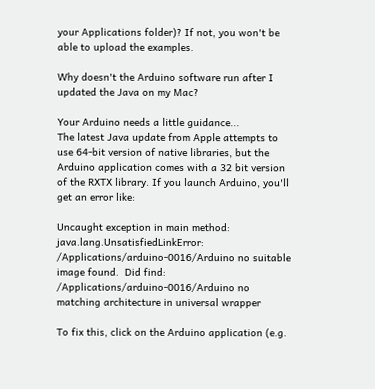your Applications folder)? If not, you won't be able to upload the examples.

Why doesn't the Arduino software run after I updated the Java on my Mac?

Your Arduino needs a little guidance...
The latest Java update from Apple attempts to use 64-bit version of native libraries, but the Arduino application comes with a 32 bit version of the RXTX library. If you launch Arduino, you'll get an error like:

Uncaught exception in main method: java.lang.UnsatisfiedLinkError: /Applications/arduino-0016/Arduino no suitable image found.  Did find: /Applications/arduino-0016/Arduino no matching architecture in universal wrapper

To fix this, click on the Arduino application (e.g.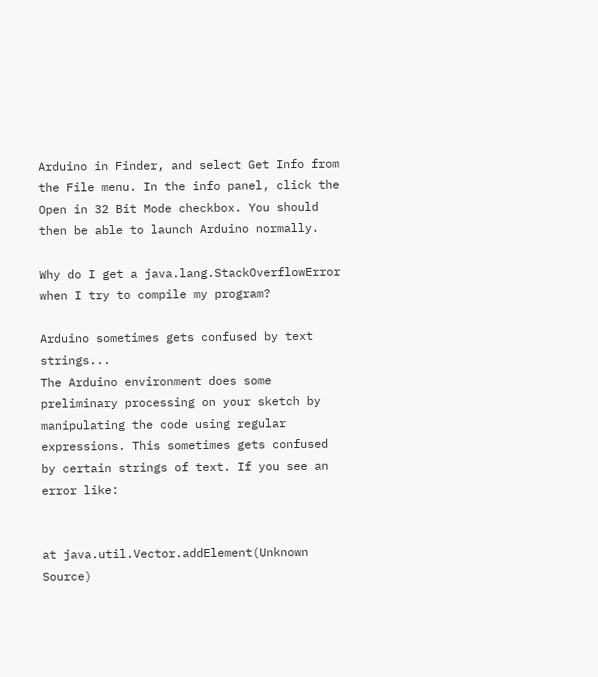Arduino in Finder, and select Get Info from the File menu. In the info panel, click the Open in 32 Bit Mode checkbox. You should then be able to launch Arduino normally.

Why do I get a java.lang.StackOverflowError when I try to compile my program?

Arduino sometimes gets confused by text strings...
The Arduino environment does some preliminary processing on your sketch by manipulating the code using regular expressions. This sometimes gets confused by certain strings of text. If you see an error like:


at java.util.Vector.addElement(Unknown Source)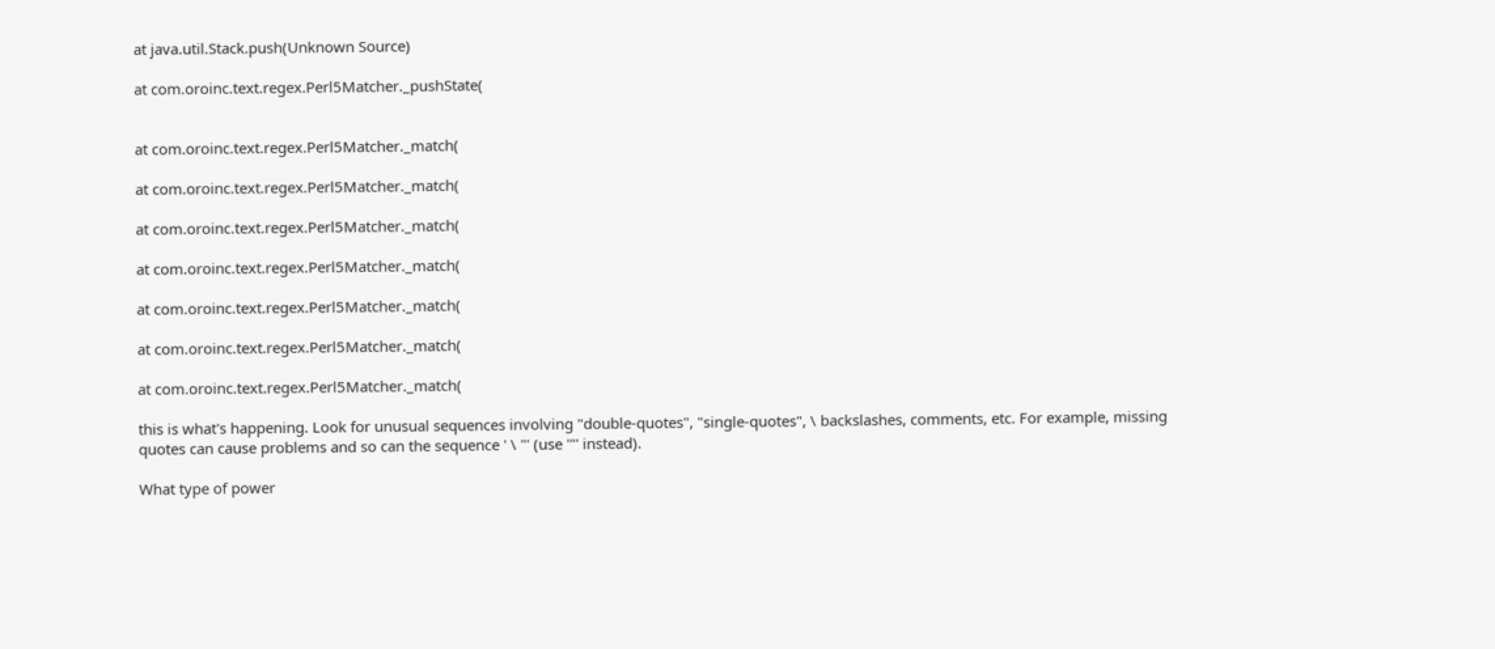at java.util.Stack.push(Unknown Source)

at com.oroinc.text.regex.Perl5Matcher._pushState(


at com.oroinc.text.regex.Perl5Matcher._match(

at com.oroinc.text.regex.Perl5Matcher._match(

at com.oroinc.text.regex.Perl5Matcher._match(

at com.oroinc.text.regex.Perl5Matcher._match(

at com.oroinc.text.regex.Perl5Matcher._match(

at com.oroinc.text.regex.Perl5Matcher._match(

at com.oroinc.text.regex.Perl5Matcher._match(

this is what's happening. Look for unusual sequences involving "double-quotes", "single-quotes", \ backslashes, comments, etc. For example, missing quotes can cause problems and so can the sequence ' \ "' (use '"' instead).

What type of power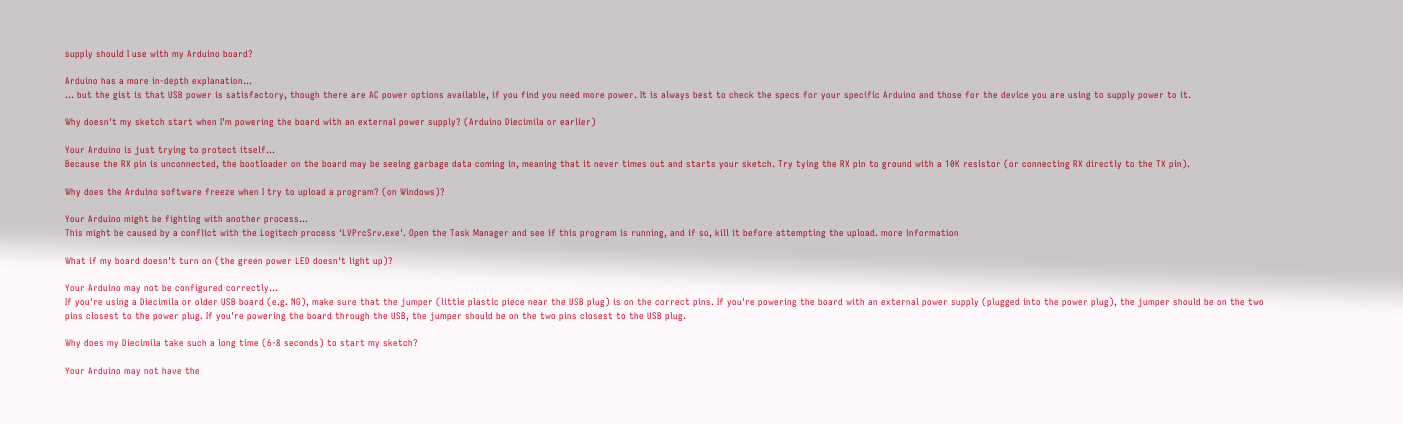supply should I use with my Arduino board?

Arduino has a more in-depth explanation...
... but the gist is that USB power is satisfactory, though there are AC power options available, if you find you need more power. It is always best to check the specs for your specific Arduino and those for the device you are using to supply power to it.

Why doesn't my sketch start when I'm powering the board with an external power supply? (Arduino Diecimila or earlier)

Your Arduino is just trying to protect itself...
Because the RX pin is unconnected, the bootloader on the board may be seeing garbage data coming in, meaning that it never times out and starts your sketch. Try tying the RX pin to ground with a 10K resistor (or connecting RX directly to the TX pin).

Why does the Arduino software freeze when I try to upload a program? (on Windows)?

Your Arduino might be fighting with another process...
This might be caused by a conflict with the Logitech process 'LVPrcSrv.exe'. Open the Task Manager and see if this program is running, and if so, kill it before attempting the upload. more information

What if my board doesn't turn on (the green power LED doesn't light up)?

Your Arduino may not be configured correctly...
If you're using a Diecimila or older USB board (e.g. NG), make sure that the jumper (little plastic piece near the USB plug) is on the correct pins. If you're powering the board with an external power supply (plugged into the power plug), the jumper should be on the two pins closest to the power plug. If you're powering the board through the USB, the jumper should be on the two pins closest to the USB plug.

Why does my Diecimila take such a long time (6-8 seconds) to start my sketch?

Your Arduino may not have the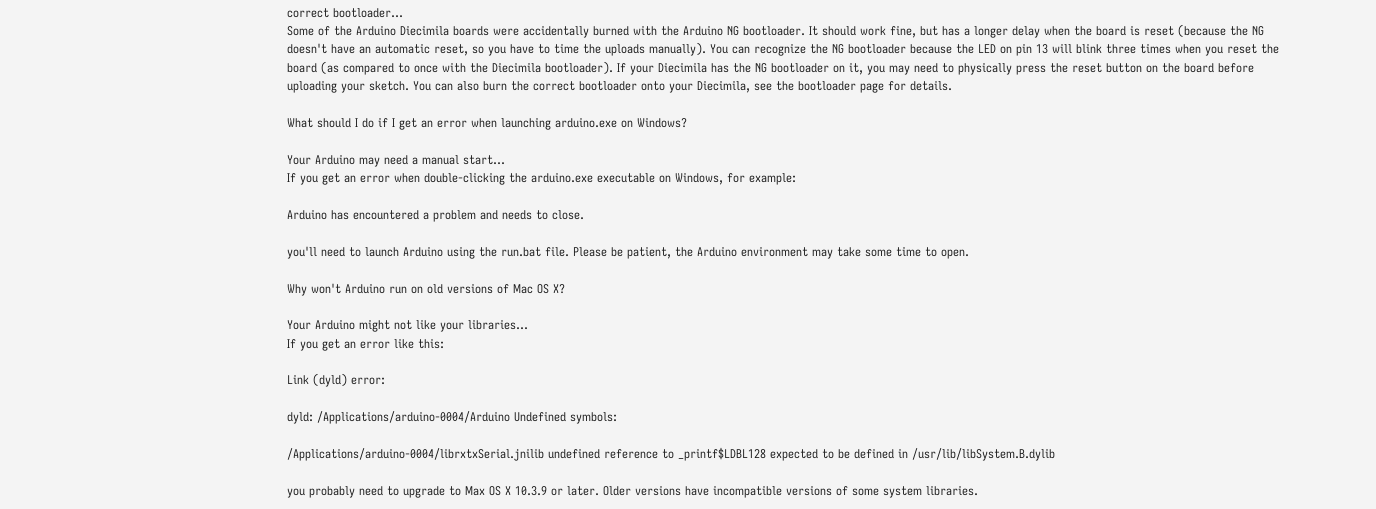correct bootloader...
Some of the Arduino Diecimila boards were accidentally burned with the Arduino NG bootloader. It should work fine, but has a longer delay when the board is reset (because the NG doesn't have an automatic reset, so you have to time the uploads manually). You can recognize the NG bootloader because the LED on pin 13 will blink three times when you reset the board (as compared to once with the Diecimila bootloader). If your Diecimila has the NG bootloader on it, you may need to physically press the reset button on the board before uploading your sketch. You can also burn the correct bootloader onto your Diecimila, see the bootloader page for details.

What should I do if I get an error when launching arduino.exe on Windows?

Your Arduino may need a manual start...
If you get an error when double-clicking the arduino.exe executable on Windows, for example:

Arduino has encountered a problem and needs to close.

you'll need to launch Arduino using the run.bat file. Please be patient, the Arduino environment may take some time to open.

Why won't Arduino run on old versions of Mac OS X?

Your Arduino might not like your libraries...
If you get an error like this:

Link (dyld) error:

dyld: /Applications/arduino-0004/Arduino Undefined symbols:

/Applications/arduino-0004/librxtxSerial.jnilib undefined reference to _printf$LDBL128 expected to be defined in /usr/lib/libSystem.B.dylib

you probably need to upgrade to Max OS X 10.3.9 or later. Older versions have incompatible versions of some system libraries.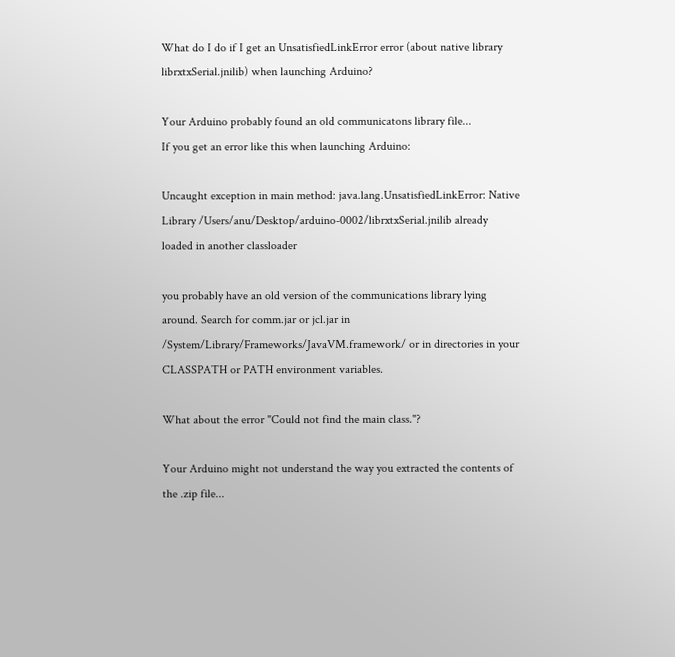What do I do if I get an UnsatisfiedLinkError error (about native library librxtxSerial.jnilib) when launching Arduino?

Your Arduino probably found an old communicatons library file...
If you get an error like this when launching Arduino:

Uncaught exception in main method: java.lang.UnsatisfiedLinkError: Native Library /Users/anu/Desktop/arduino-0002/librxtxSerial.jnilib already loaded in another classloader

you probably have an old version of the communications library lying around. Search for comm.jar or jcl.jar in /System/Library/Frameworks/JavaVM.framework/ or in directories in your CLASSPATH or PATH environment variables.

What about the error "Could not find the main class."?

Your Arduino might not understand the way you extracted the contents of the .zip file...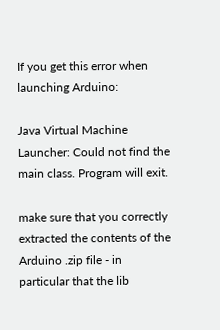If you get this error when launching Arduino:

Java Virtual Machine Launcher: Could not find the main class. Program will exit.

make sure that you correctly extracted the contents of the Arduino .zip file - in particular that the lib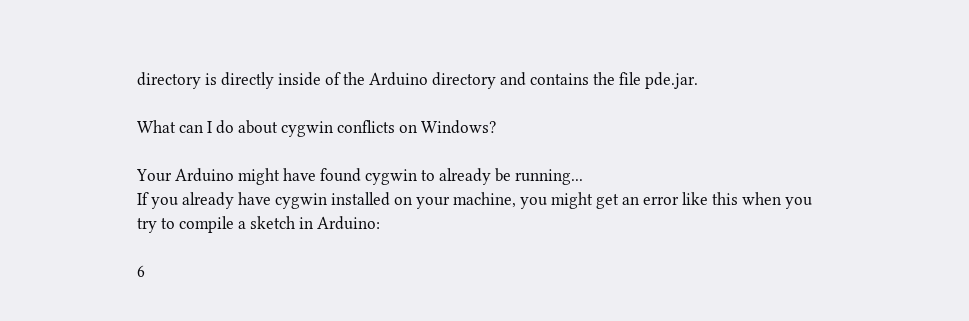directory is directly inside of the Arduino directory and contains the file pde.jar.

What can I do about cygwin conflicts on Windows?

Your Arduino might have found cygwin to already be running...
If you already have cygwin installed on your machine, you might get an error like this when you try to compile a sketch in Arduino:

6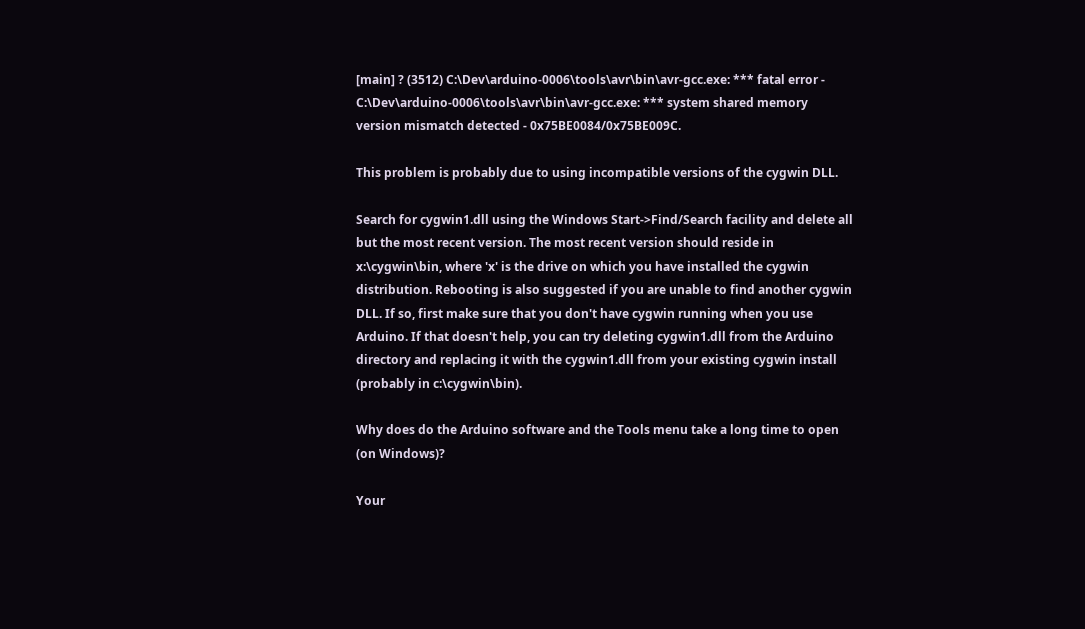[main] ? (3512) C:\Dev\arduino-0006\tools\avr\bin\avr-gcc.exe: *** fatal error - C:\Dev\arduino-0006\tools\avr\bin\avr-gcc.exe: *** system shared memory version mismatch detected - 0x75BE0084/0x75BE009C.

This problem is probably due to using incompatible versions of the cygwin DLL.

Search for cygwin1.dll using the Windows Start->Find/Search facility and delete all but the most recent version. The most recent version should reside in x:\cygwin\bin, where 'x' is the drive on which you have installed the cygwin distribution. Rebooting is also suggested if you are unable to find another cygwin DLL. If so, first make sure that you don't have cygwin running when you use Arduino. If that doesn't help, you can try deleting cygwin1.dll from the Arduino directory and replacing it with the cygwin1.dll from your existing cygwin install (probably in c:\cygwin\bin).

Why does do the Arduino software and the Tools menu take a long time to open (on Windows)?

Your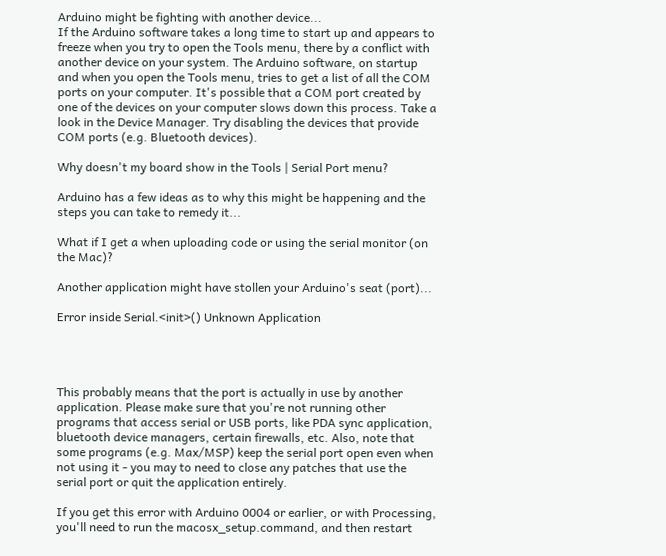Arduino might be fighting with another device...
If the Arduino software takes a long time to start up and appears to freeze when you try to open the Tools menu, there by a conflict with another device on your system. The Arduino software, on startup and when you open the Tools menu, tries to get a list of all the COM ports on your computer. It's possible that a COM port created by one of the devices on your computer slows down this process. Take a look in the Device Manager. Try disabling the devices that provide COM ports (e.g. Bluetooth devices).

Why doesn't my board show in the Tools | Serial Port menu?

Arduino has a few ideas as to why this might be happening and the steps you can take to remedy it...

What if I get a when uploading code or using the serial monitor (on the Mac)?

Another application might have stollen your Arduino's seat (port)...

Error inside Serial.<init>() Unknown Application




This probably means that the port is actually in use by another application. Please make sure that you're not running other programs that access serial or USB ports, like PDA sync application, bluetooth device managers, certain firewalls, etc. Also, note that some programs (e.g. Max/MSP) keep the serial port open even when not using it - you may to need to close any patches that use the serial port or quit the application entirely.

If you get this error with Arduino 0004 or earlier, or with Processing, you'll need to run the macosx_setup.command, and then restart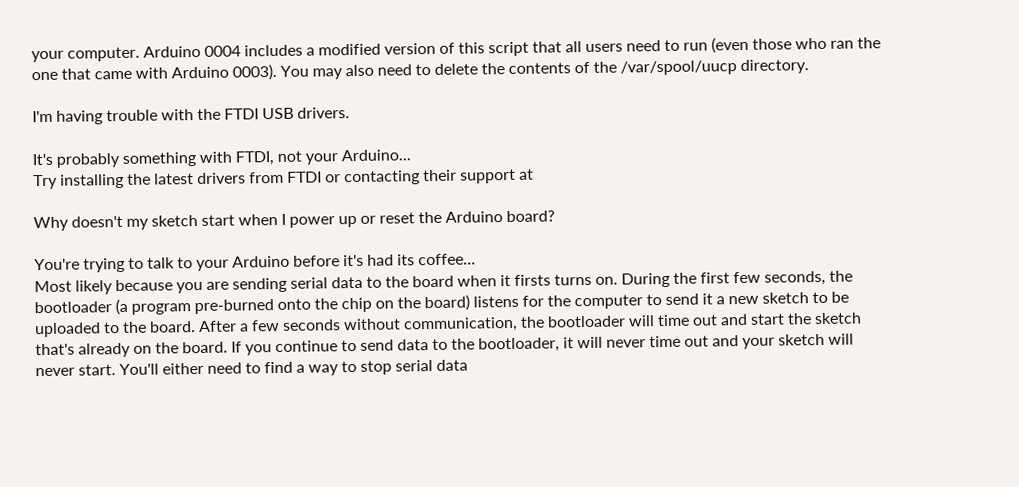your computer. Arduino 0004 includes a modified version of this script that all users need to run (even those who ran the one that came with Arduino 0003). You may also need to delete the contents of the /var/spool/uucp directory.

I'm having trouble with the FTDI USB drivers.

It's probably something with FTDI, not your Arduino...
Try installing the latest drivers from FTDI or contacting their support at

Why doesn't my sketch start when I power up or reset the Arduino board?

You're trying to talk to your Arduino before it's had its coffee...
Most likely because you are sending serial data to the board when it firsts turns on. During the first few seconds, the bootloader (a program pre-burned onto the chip on the board) listens for the computer to send it a new sketch to be uploaded to the board. After a few seconds without communication, the bootloader will time out and start the sketch that's already on the board. If you continue to send data to the bootloader, it will never time out and your sketch will never start. You'll either need to find a way to stop serial data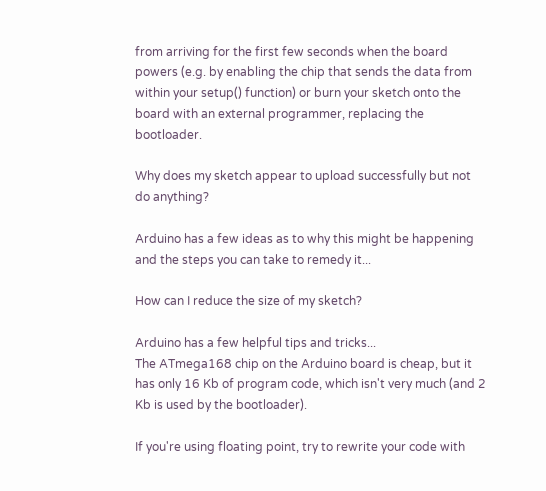from arriving for the first few seconds when the board powers (e.g. by enabling the chip that sends the data from within your setup() function) or burn your sketch onto the board with an external programmer, replacing the bootloader.

Why does my sketch appear to upload successfully but not do anything?

Arduino has a few ideas as to why this might be happening and the steps you can take to remedy it...

How can I reduce the size of my sketch?

Arduino has a few helpful tips and tricks...
The ATmega168 chip on the Arduino board is cheap, but it has only 16 Kb of program code, which isn't very much (and 2 Kb is used by the bootloader).

If you're using floating point, try to rewrite your code with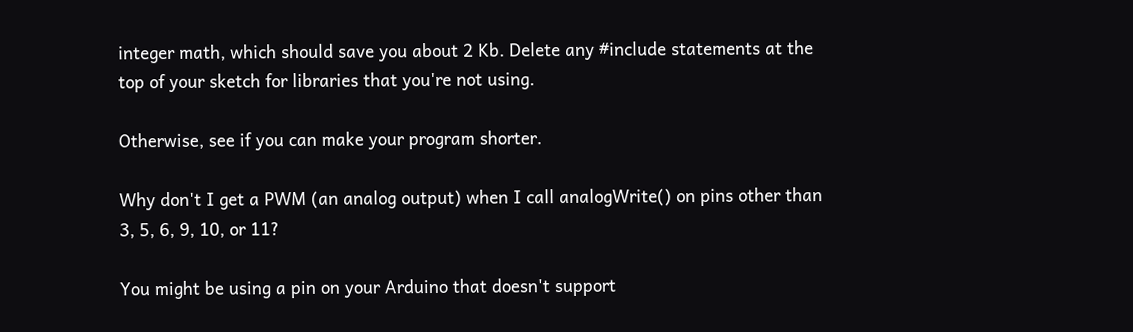integer math, which should save you about 2 Kb. Delete any #include statements at the top of your sketch for libraries that you're not using.

Otherwise, see if you can make your program shorter.

Why don't I get a PWM (an analog output) when I call analogWrite() on pins other than 3, 5, 6, 9, 10, or 11?

You might be using a pin on your Arduino that doesn't support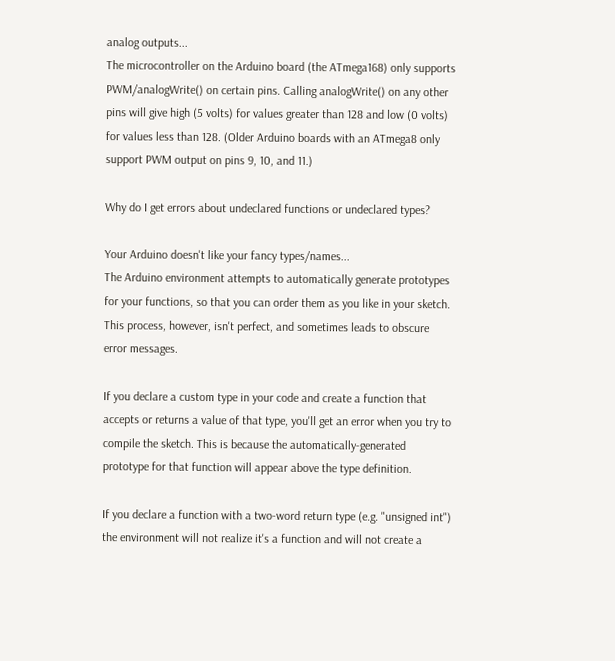analog outputs...
The microcontroller on the Arduino board (the ATmega168) only supports PWM/analogWrite() on certain pins. Calling analogWrite() on any other pins will give high (5 volts) for values greater than 128 and low (0 volts) for values less than 128. (Older Arduino boards with an ATmega8 only support PWM output on pins 9, 10, and 11.)

Why do I get errors about undeclared functions or undeclared types?

Your Arduino doesn't like your fancy types/names...
The Arduino environment attempts to automatically generate prototypes for your functions, so that you can order them as you like in your sketch. This process, however, isn't perfect, and sometimes leads to obscure error messages.

If you declare a custom type in your code and create a function that accepts or returns a value of that type, you'll get an error when you try to compile the sketch. This is because the automatically-generated prototype for that function will appear above the type definition.

If you declare a function with a two-word return type (e.g. "unsigned int") the environment will not realize it's a function and will not create a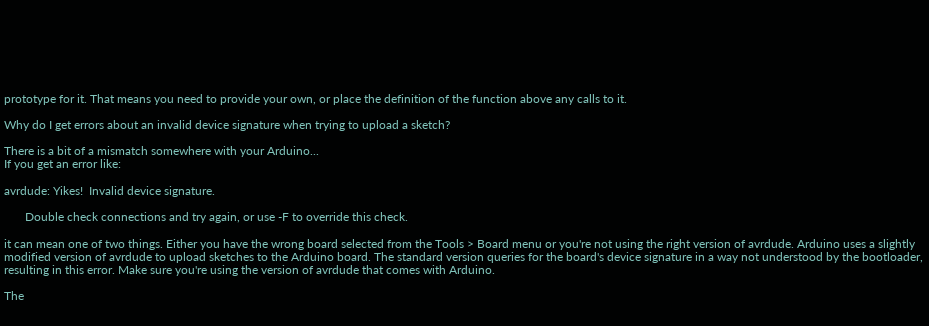prototype for it. That means you need to provide your own, or place the definition of the function above any calls to it.

Why do I get errors about an invalid device signature when trying to upload a sketch?

There is a bit of a mismatch somewhere with your Arduino...
If you get an error like:

avrdude: Yikes!  Invalid device signature.

       Double check connections and try again, or use -F to override this check.

it can mean one of two things. Either you have the wrong board selected from the Tools > Board menu or you're not using the right version of avrdude. Arduino uses a slightly modified version of avrdude to upload sketches to the Arduino board. The standard version queries for the board's device signature in a way not understood by the bootloader, resulting in this error. Make sure you're using the version of avrdude that comes with Arduino.

The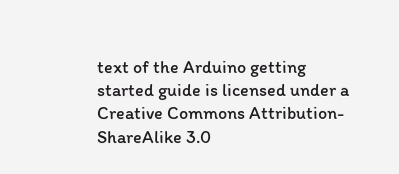text of the Arduino getting started guide is licensed under a Creative Commons Attribution-ShareAlike 3.0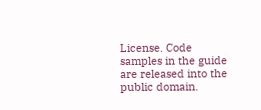License. Code samples in the guide are released into the public domain.